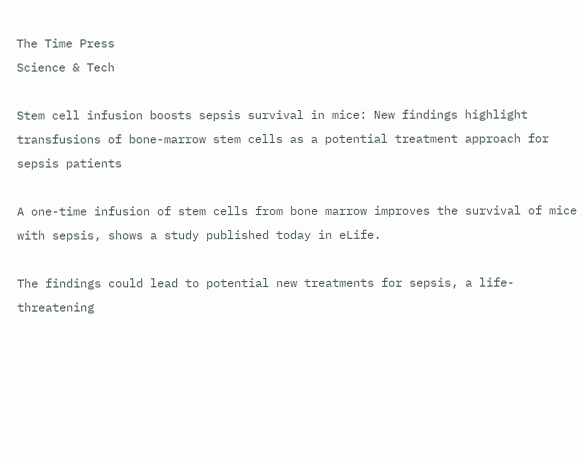The Time Press
Science & Tech

Stem cell infusion boosts sepsis survival in mice: New findings highlight transfusions of bone-marrow stem cells as a potential treatment approach for sepsis patients

A one-time infusion of stem cells from bone marrow improves the survival of mice with sepsis, shows a study published today in eLife.

The findings could lead to potential new treatments for sepsis, a life-threatening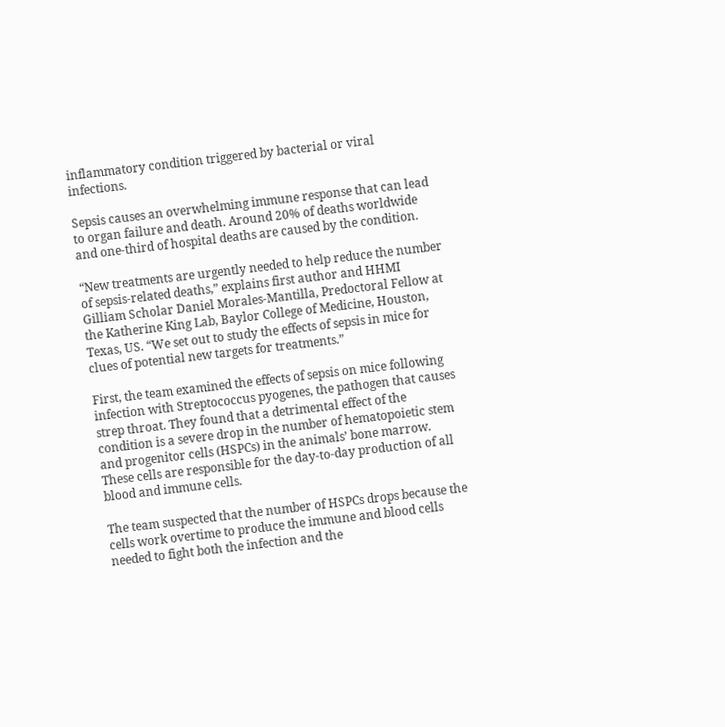inflammatory condition triggered by bacterial or viral infections.

Sepsis causes an overwhelming immune response that can lead to organ failure and death. Around 20% of deaths worldwide and one-third of hospital deaths are caused by the condition.

“New treatments are urgently needed to help reduce the number of sepsis-related deaths,” explains first author and HHMI Gilliam Scholar Daniel Morales-Mantilla, Predoctoral Fellow at the Katherine King Lab, Baylor College of Medicine, Houston, Texas, US. “We set out to study the effects of sepsis in mice for clues of potential new targets for treatments.”

First, the team examined the effects of sepsis on mice following infection with Streptococcus pyogenes, the pathogen that causes strep throat. They found that a detrimental effect of the condition is a severe drop in the number of hematopoietic stem and progenitor cells (HSPCs) in the animals’ bone marrow. These cells are responsible for the day-to-day production of all blood and immune cells.

The team suspected that the number of HSPCs drops because the cells work overtime to produce the immune and blood cells needed to fight both the infection and the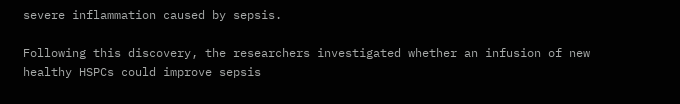severe inflammation caused by sepsis.

Following this discovery, the researchers investigated whether an infusion of new healthy HSPCs could improve sepsis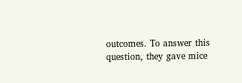outcomes. To answer this question, they gave mice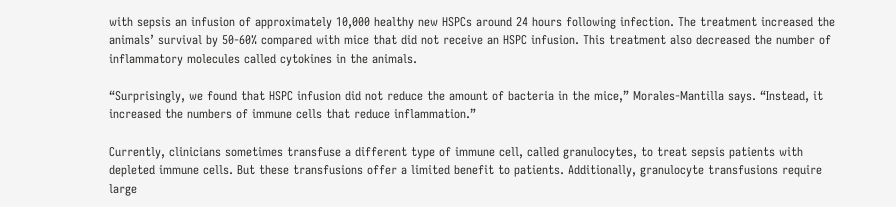with sepsis an infusion of approximately 10,000 healthy new HSPCs around 24 hours following infection. The treatment increased the animals’ survival by 50-60% compared with mice that did not receive an HSPC infusion. This treatment also decreased the number of inflammatory molecules called cytokines in the animals.

“Surprisingly, we found that HSPC infusion did not reduce the amount of bacteria in the mice,” Morales-Mantilla says. “Instead, it increased the numbers of immune cells that reduce inflammation.”

Currently, clinicians sometimes transfuse a different type of immune cell, called granulocytes, to treat sepsis patients with depleted immune cells. But these transfusions offer a limited benefit to patients. Additionally, granulocyte transfusions require large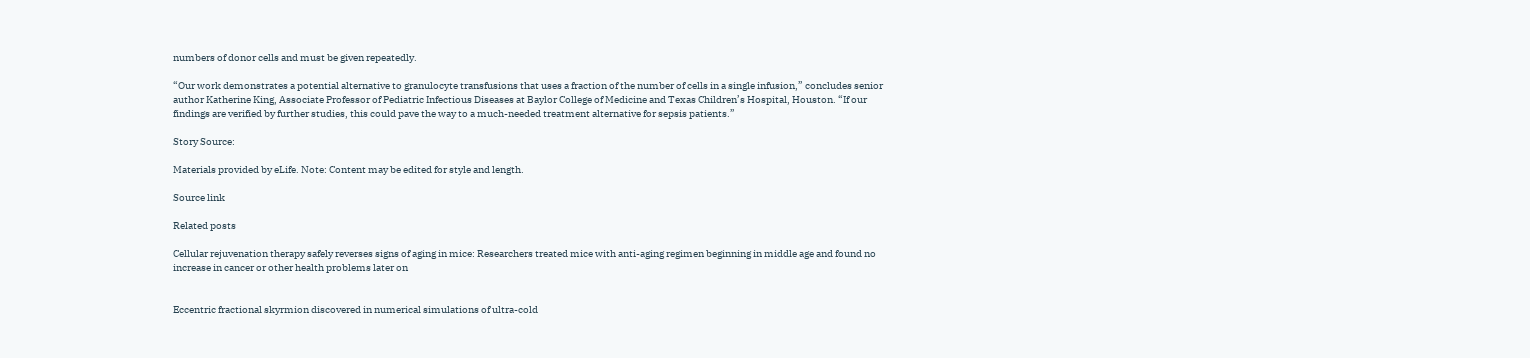numbers of donor cells and must be given repeatedly.

“Our work demonstrates a potential alternative to granulocyte transfusions that uses a fraction of the number of cells in a single infusion,” concludes senior author Katherine King, Associate Professor of Pediatric Infectious Diseases at Baylor College of Medicine and Texas Children’s Hospital, Houston. “If our findings are verified by further studies, this could pave the way to a much-needed treatment alternative for sepsis patients.”

Story Source:

Materials provided by eLife. Note: Content may be edited for style and length.

Source link

Related posts

Cellular rejuvenation therapy safely reverses signs of aging in mice: Researchers treated mice with anti-aging regimen beginning in middle age and found no increase in cancer or other health problems later on


Eccentric fractional skyrmion discovered in numerical simulations of ultra-cold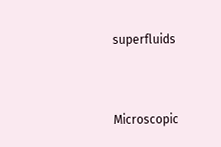superfluids


Microscopic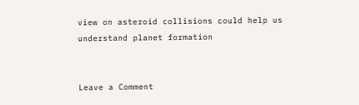view on asteroid collisions could help us understand planet formation


Leave a Comment